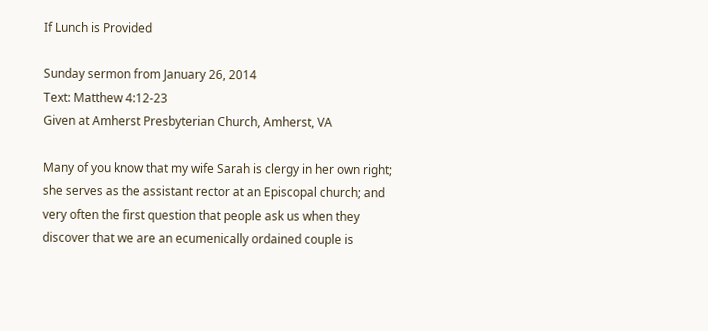If Lunch is Provided

Sunday sermon from January 26, 2014
Text: Matthew 4:12-23
Given at Amherst Presbyterian Church, Amherst, VA

Many of you know that my wife Sarah is clergy in her own right; she serves as the assistant rector at an Episcopal church; and very often the first question that people ask us when they discover that we are an ecumenically ordained couple is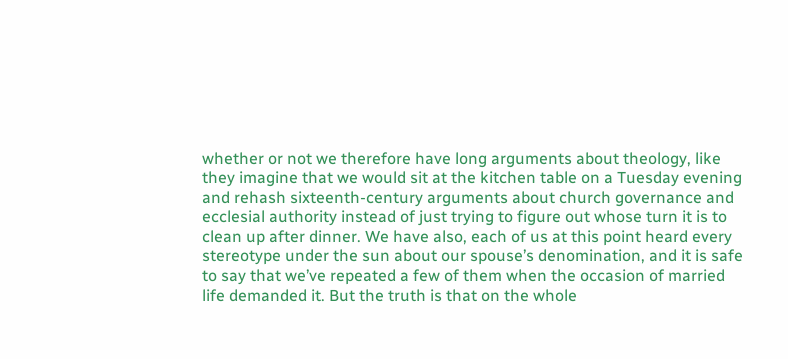whether or not we therefore have long arguments about theology, like they imagine that we would sit at the kitchen table on a Tuesday evening and rehash sixteenth-century arguments about church governance and ecclesial authority instead of just trying to figure out whose turn it is to clean up after dinner. We have also, each of us at this point heard every stereotype under the sun about our spouse’s denomination, and it is safe to say that we’ve repeated a few of them when the occasion of married life demanded it. But the truth is that on the whole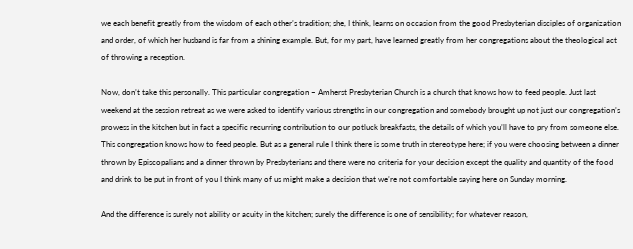we each benefit greatly from the wisdom of each other’s tradition; she, I think, learns on occasion from the good Presbyterian disciples of organization and order, of which her husband is far from a shining example. But, for my part, have learned greatly from her congregations about the theological act of throwing a reception.

Now, don’t take this personally. This particular congregation – Amherst Presbyterian Church is a church that knows how to feed people. Just last weekend at the session retreat as we were asked to identify various strengths in our congregation and somebody brought up not just our congregation’s prowess in the kitchen but in fact a specific recurring contribution to our potluck breakfasts, the details of which you’ll have to pry from someone else. This congregation knows how to feed people. But as a general rule I think there is some truth in stereotype here; if you were choosing between a dinner thrown by Episcopalians and a dinner thrown by Presbyterians and there were no criteria for your decision except the quality and quantity of the food and drink to be put in front of you I think many of us might make a decision that we’re not comfortable saying here on Sunday morning.

And the difference is surely not ability or acuity in the kitchen; surely the difference is one of sensibility; for whatever reason,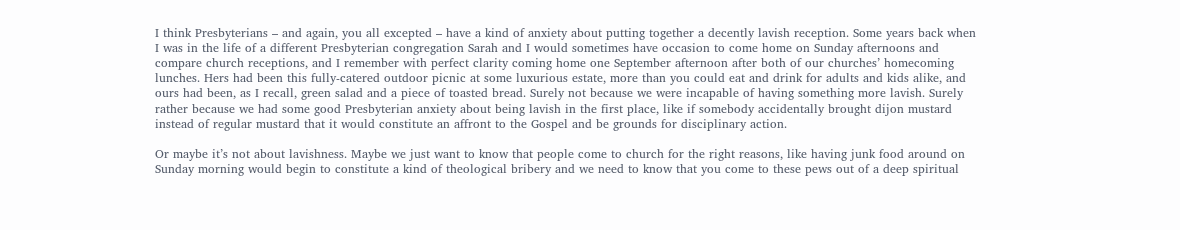I think Presbyterians – and again, you all excepted – have a kind of anxiety about putting together a decently lavish reception. Some years back when I was in the life of a different Presbyterian congregation Sarah and I would sometimes have occasion to come home on Sunday afternoons and compare church receptions, and I remember with perfect clarity coming home one September afternoon after both of our churches’ homecoming lunches. Hers had been this fully-catered outdoor picnic at some luxurious estate, more than you could eat and drink for adults and kids alike, and ours had been, as I recall, green salad and a piece of toasted bread. Surely not because we were incapable of having something more lavish. Surely rather because we had some good Presbyterian anxiety about being lavish in the first place, like if somebody accidentally brought dijon mustard instead of regular mustard that it would constitute an affront to the Gospel and be grounds for disciplinary action.

Or maybe it’s not about lavishness. Maybe we just want to know that people come to church for the right reasons, like having junk food around on Sunday morning would begin to constitute a kind of theological bribery and we need to know that you come to these pews out of a deep spiritual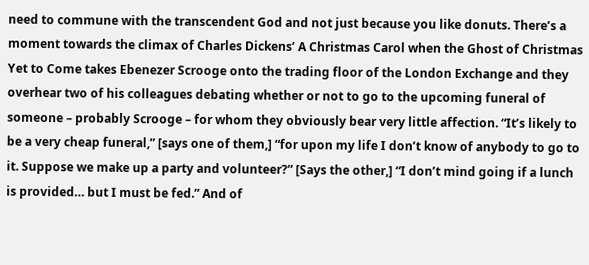need to commune with the transcendent God and not just because you like donuts. There’s a moment towards the climax of Charles Dickens’ A Christmas Carol when the Ghost of Christmas Yet to Come takes Ebenezer Scrooge onto the trading floor of the London Exchange and they overhear two of his colleagues debating whether or not to go to the upcoming funeral of someone – probably Scrooge – for whom they obviously bear very little affection. “It’s likely to be a very cheap funeral,” [says one of them,] “for upon my life I don’t know of anybody to go to it. Suppose we make up a party and volunteer?” [Says the other,] “I don’t mind going if a lunch is provided… but I must be fed.” And of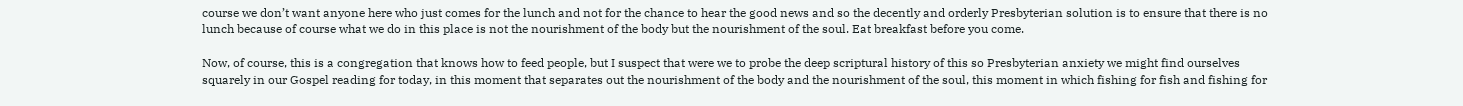course we don’t want anyone here who just comes for the lunch and not for the chance to hear the good news and so the decently and orderly Presbyterian solution is to ensure that there is no lunch because of course what we do in this place is not the nourishment of the body but the nourishment of the soul. Eat breakfast before you come.

Now, of course, this is a congregation that knows how to feed people, but I suspect that were we to probe the deep scriptural history of this so Presbyterian anxiety we might find ourselves squarely in our Gospel reading for today, in this moment that separates out the nourishment of the body and the nourishment of the soul, this moment in which fishing for fish and fishing for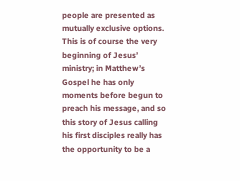people are presented as mutually exclusive options. This is of course the very beginning of Jesus’ ministry; in Matthew’s Gospel he has only moments before begun to preach his message, and so this story of Jesus calling his first disciples really has the opportunity to be a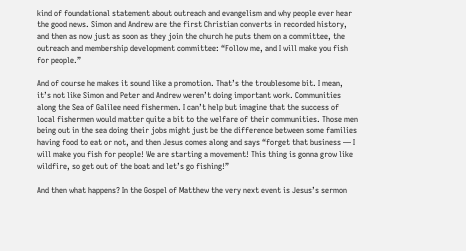kind of foundational statement about outreach and evangelism and why people ever hear the good news. Simon and Andrew are the first Christian converts in recorded history, and then as now just as soon as they join the church he puts them on a committee, the outreach and membership development committee: “Follow me, and I will make you fish for people.”

And of course he makes it sound like a promotion. That’s the troublesome bit. I mean, it’s not like Simon and Peter and Andrew weren’t doing important work. Communities along the Sea of Galilee need fishermen. I can’t help but imagine that the success of local fishermen would matter quite a bit to the welfare of their communities. Those men being out in the sea doing their jobs might just be the difference between some families having food to eat or not, and then Jesus comes along and says “forget that business — I will make you fish for people! We are starting a movement! This thing is gonna grow like wildfire, so get out of the boat and let’s go fishing!”

And then what happens? In the Gospel of Matthew the very next event is Jesus’s sermon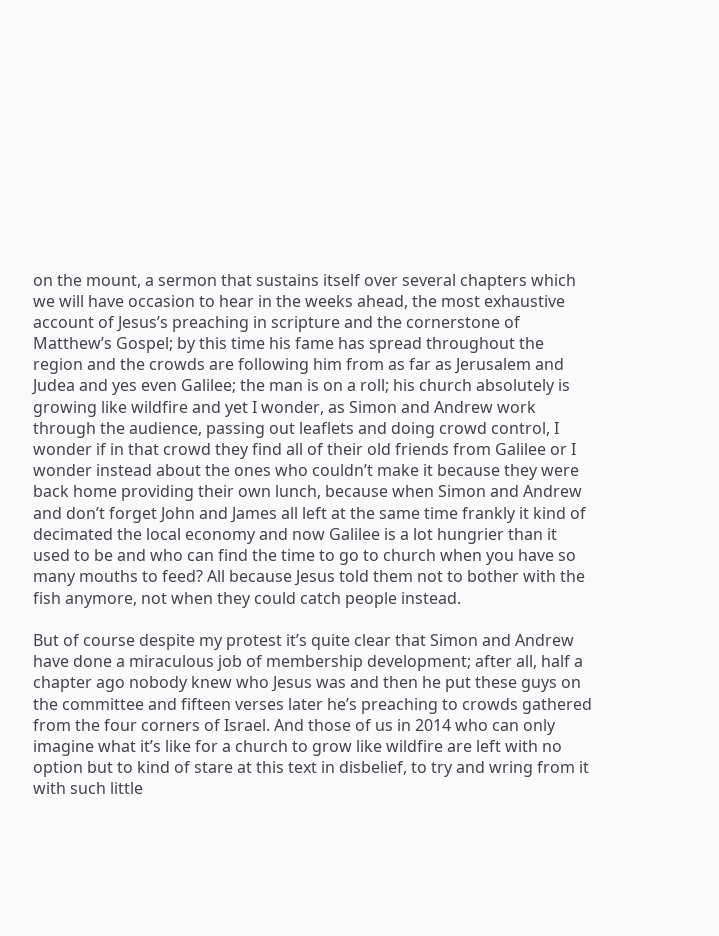on the mount, a sermon that sustains itself over several chapters which we will have occasion to hear in the weeks ahead, the most exhaustive account of Jesus’s preaching in scripture and the cornerstone of Matthew’s Gospel; by this time his fame has spread throughout the region and the crowds are following him from as far as Jerusalem and Judea and yes even Galilee; the man is on a roll; his church absolutely is growing like wildfire and yet I wonder, as Simon and Andrew work through the audience, passing out leaflets and doing crowd control, I wonder if in that crowd they find all of their old friends from Galilee or I wonder instead about the ones who couldn’t make it because they were back home providing their own lunch, because when Simon and Andrew and don’t forget John and James all left at the same time frankly it kind of decimated the local economy and now Galilee is a lot hungrier than it used to be and who can find the time to go to church when you have so many mouths to feed? All because Jesus told them not to bother with the fish anymore, not when they could catch people instead.

But of course despite my protest it’s quite clear that Simon and Andrew have done a miraculous job of membership development; after all, half a chapter ago nobody knew who Jesus was and then he put these guys on the committee and fifteen verses later he’s preaching to crowds gathered from the four corners of Israel. And those of us in 2014 who can only imagine what it’s like for a church to grow like wildfire are left with no option but to kind of stare at this text in disbelief, to try and wring from it with such little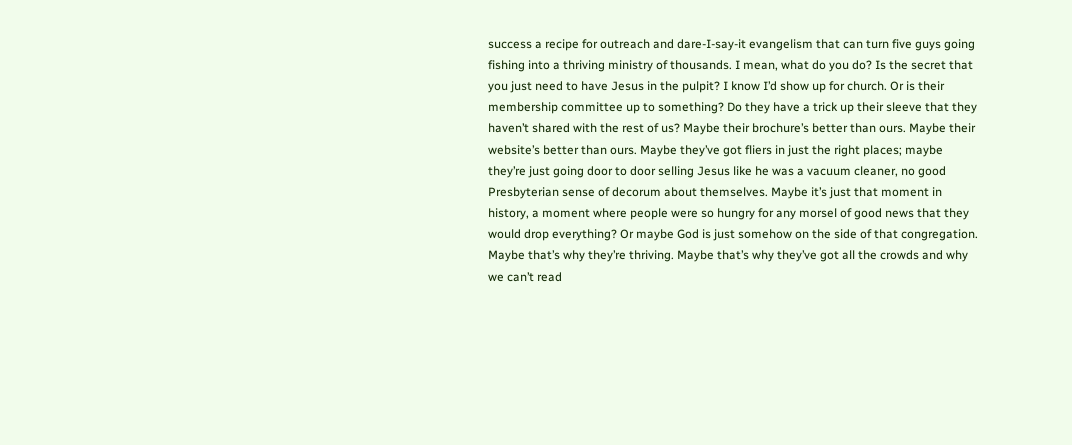success a recipe for outreach and dare-I-say-it evangelism that can turn five guys going fishing into a thriving ministry of thousands. I mean, what do you do? Is the secret that you just need to have Jesus in the pulpit? I know I’d show up for church. Or is their membership committee up to something? Do they have a trick up their sleeve that they haven’t shared with the rest of us? Maybe their brochure’s better than ours. Maybe their website’s better than ours. Maybe they’ve got fliers in just the right places; maybe they’re just going door to door selling Jesus like he was a vacuum cleaner, no good Presbyterian sense of decorum about themselves. Maybe it’s just that moment in history, a moment where people were so hungry for any morsel of good news that they would drop everything? Or maybe God is just somehow on the side of that congregation. Maybe that’s why they’re thriving. Maybe that’s why they’ve got all the crowds and why we can’t read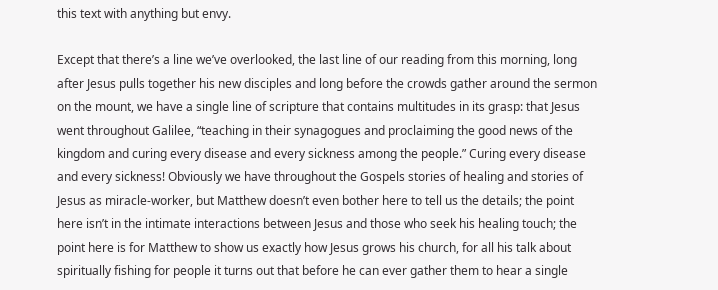this text with anything but envy.

Except that there’s a line we’ve overlooked, the last line of our reading from this morning, long after Jesus pulls together his new disciples and long before the crowds gather around the sermon on the mount, we have a single line of scripture that contains multitudes in its grasp: that Jesus went throughout Galilee, “teaching in their synagogues and proclaiming the good news of the kingdom and curing every disease and every sickness among the people.” Curing every disease and every sickness! Obviously we have throughout the Gospels stories of healing and stories of Jesus as miracle-worker, but Matthew doesn’t even bother here to tell us the details; the point here isn’t in the intimate interactions between Jesus and those who seek his healing touch; the point here is for Matthew to show us exactly how Jesus grows his church, for all his talk about spiritually fishing for people it turns out that before he can ever gather them to hear a single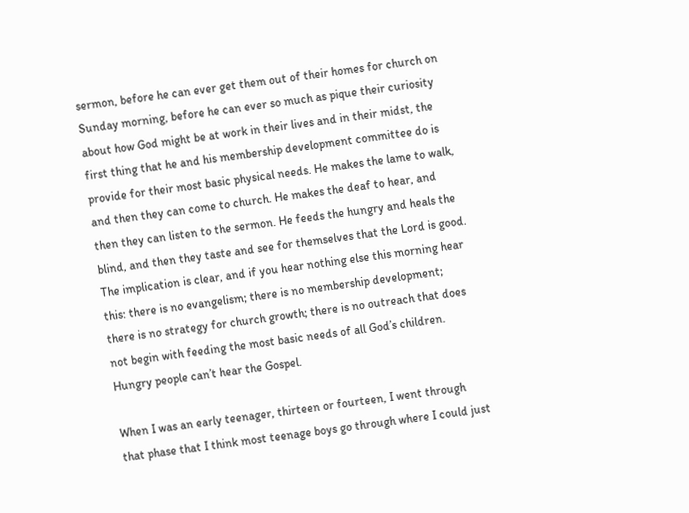sermon, before he can ever get them out of their homes for church on Sunday morning, before he can ever so much as pique their curiosity about how God might be at work in their lives and in their midst, the first thing that he and his membership development committee do is provide for their most basic physical needs. He makes the lame to walk, and then they can come to church. He makes the deaf to hear, and then they can listen to the sermon. He feeds the hungry and heals the blind, and then they taste and see for themselves that the Lord is good. The implication is clear, and if you hear nothing else this morning hear this: there is no evangelism; there is no membership development; there is no strategy for church growth; there is no outreach that does not begin with feeding the most basic needs of all God’s children. Hungry people can’t hear the Gospel.

When I was an early teenager, thirteen or fourteen, I went through that phase that I think most teenage boys go through where I could just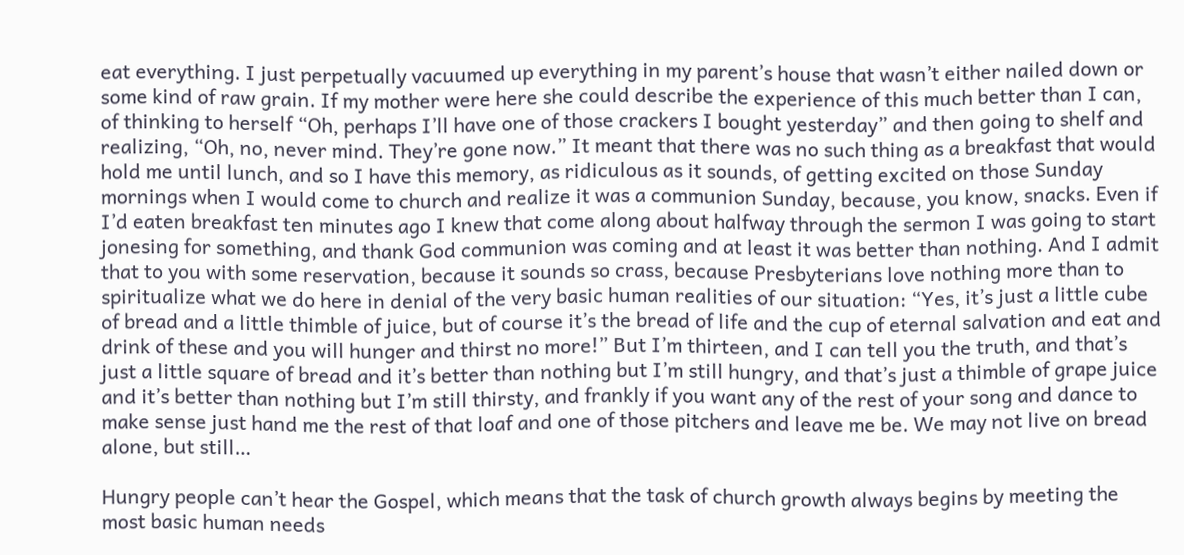eat everything. I just perpetually vacuumed up everything in my parent’s house that wasn’t either nailed down or some kind of raw grain. If my mother were here she could describe the experience of this much better than I can, of thinking to herself “Oh, perhaps I’ll have one of those crackers I bought yesterday” and then going to shelf and realizing, “Oh, no, never mind. They’re gone now.” It meant that there was no such thing as a breakfast that would hold me until lunch, and so I have this memory, as ridiculous as it sounds, of getting excited on those Sunday mornings when I would come to church and realize it was a communion Sunday, because, you know, snacks. Even if I’d eaten breakfast ten minutes ago I knew that come along about halfway through the sermon I was going to start jonesing for something, and thank God communion was coming and at least it was better than nothing. And I admit that to you with some reservation, because it sounds so crass, because Presbyterians love nothing more than to spiritualize what we do here in denial of the very basic human realities of our situation: “Yes, it’s just a little cube of bread and a little thimble of juice, but of course it’s the bread of life and the cup of eternal salvation and eat and drink of these and you will hunger and thirst no more!” But I’m thirteen, and I can tell you the truth, and that’s just a little square of bread and it’s better than nothing but I’m still hungry, and that’s just a thimble of grape juice and it’s better than nothing but I’m still thirsty, and frankly if you want any of the rest of your song and dance to make sense just hand me the rest of that loaf and one of those pitchers and leave me be. We may not live on bread alone, but still…

Hungry people can’t hear the Gospel, which means that the task of church growth always begins by meeting the most basic human needs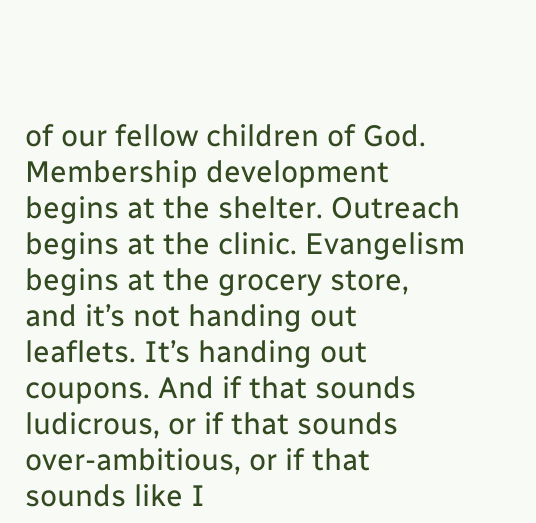of our fellow children of God. Membership development begins at the shelter. Outreach begins at the clinic. Evangelism begins at the grocery store, and it’s not handing out leaflets. It’s handing out coupons. And if that sounds ludicrous, or if that sounds over-ambitious, or if that sounds like I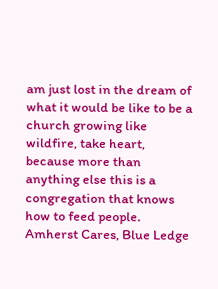am just lost in the dream of what it would be like to be a church growing like wildfire, take heart, because more than anything else this is a congregation that knows how to feed people. Amherst Cares, Blue Ledge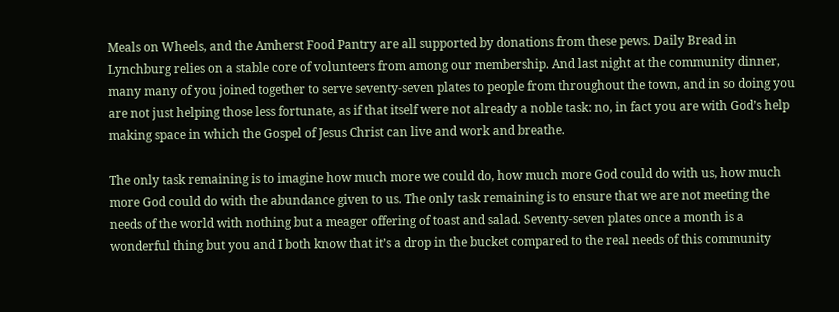Meals on Wheels, and the Amherst Food Pantry are all supported by donations from these pews. Daily Bread in Lynchburg relies on a stable core of volunteers from among our membership. And last night at the community dinner, many many of you joined together to serve seventy-seven plates to people from throughout the town, and in so doing you are not just helping those less fortunate, as if that itself were not already a noble task: no, in fact you are with God’s help making space in which the Gospel of Jesus Christ can live and work and breathe.

The only task remaining is to imagine how much more we could do, how much more God could do with us, how much more God could do with the abundance given to us. The only task remaining is to ensure that we are not meeting the needs of the world with nothing but a meager offering of toast and salad. Seventy-seven plates once a month is a wonderful thing but you and I both know that it’s a drop in the bucket compared to the real needs of this community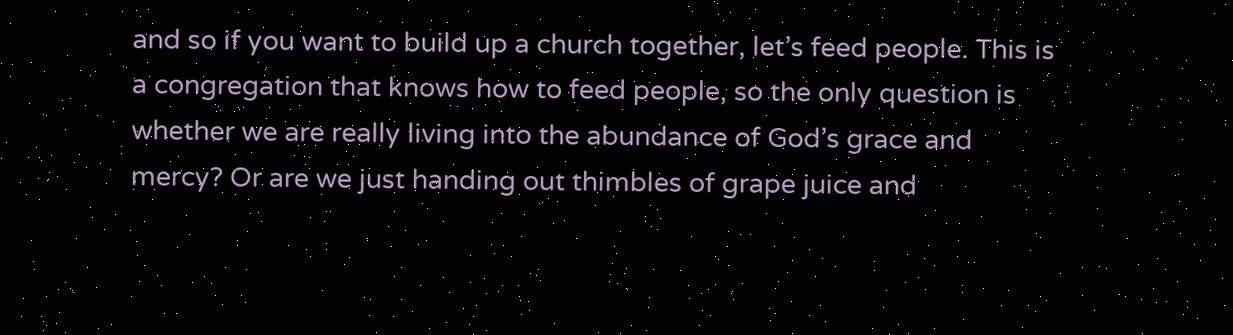and so if you want to build up a church together, let’s feed people. This is a congregation that knows how to feed people, so the only question is whether we are really living into the abundance of God’s grace and mercy? Or are we just handing out thimbles of grape juice and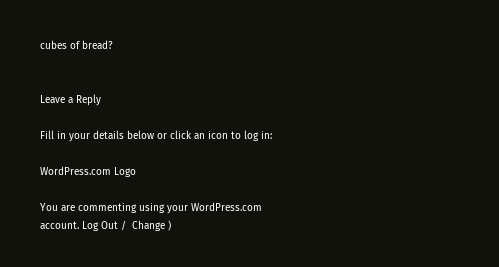cubes of bread?


Leave a Reply

Fill in your details below or click an icon to log in:

WordPress.com Logo

You are commenting using your WordPress.com account. Log Out /  Change )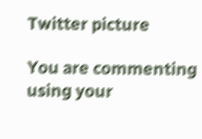Twitter picture

You are commenting using your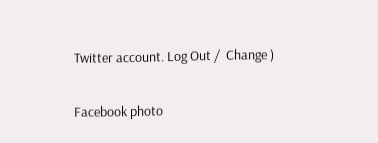Twitter account. Log Out /  Change )

Facebook photo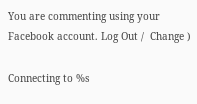You are commenting using your Facebook account. Log Out /  Change )

Connecting to %s